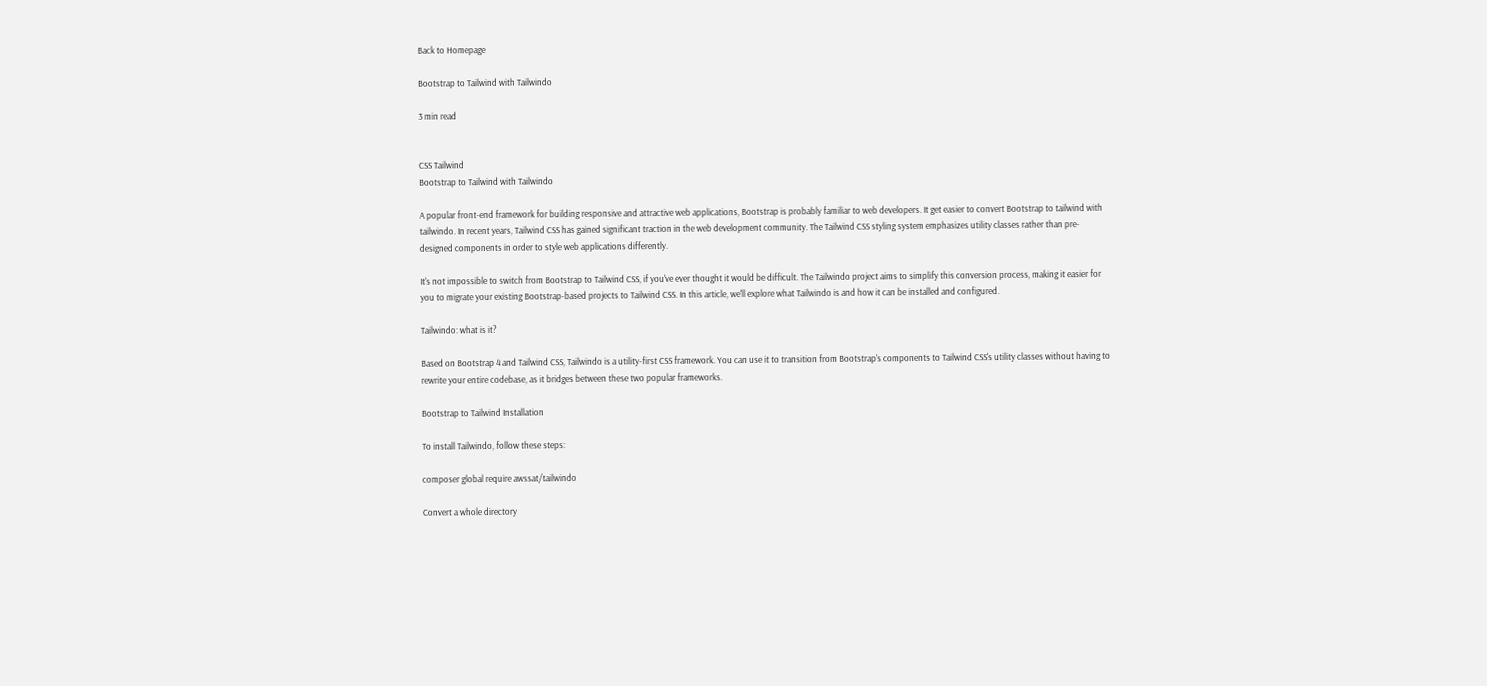Back to Homepage

Bootstrap to Tailwind with Tailwindo

3 min read


CSS Tailwind
Bootstrap to Tailwind with Tailwindo

A popular front-end framework for building responsive and attractive web applications, Bootstrap is probably familiar to web developers. It get easier to convert Bootstrap to tailwind with tailwindo. In recent years, Tailwind CSS has gained significant traction in the web development community. The Tailwind CSS styling system emphasizes utility classes rather than pre-designed components in order to style web applications differently.

It's not impossible to switch from Bootstrap to Tailwind CSS, if you've ever thought it would be difficult. The Tailwindo project aims to simplify this conversion process, making it easier for you to migrate your existing Bootstrap-based projects to Tailwind CSS. In this article, we'll explore what Tailwindo is and how it can be installed and configured.

Tailwindo: what is it?

Based on Bootstrap 4 and Tailwind CSS, Tailwindo is a utility-first CSS framework. You can use it to transition from Bootstrap's components to Tailwind CSS's utility classes without having to rewrite your entire codebase, as it bridges between these two popular frameworks.

Bootstrap to Tailwind Installation

To install Tailwindo, follow these steps:

composer global require awssat/tailwindo

Convert a whole directory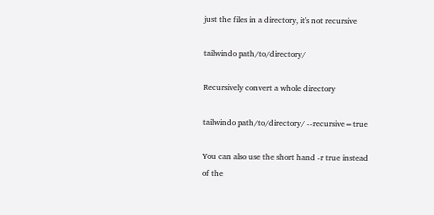just the files in a directory, it's not recursive

tailwindo path/to/directory/

Recursively convert a whole directory

tailwindo path/to/directory/ --recursive=true

You can also use the short hand -r true instead of the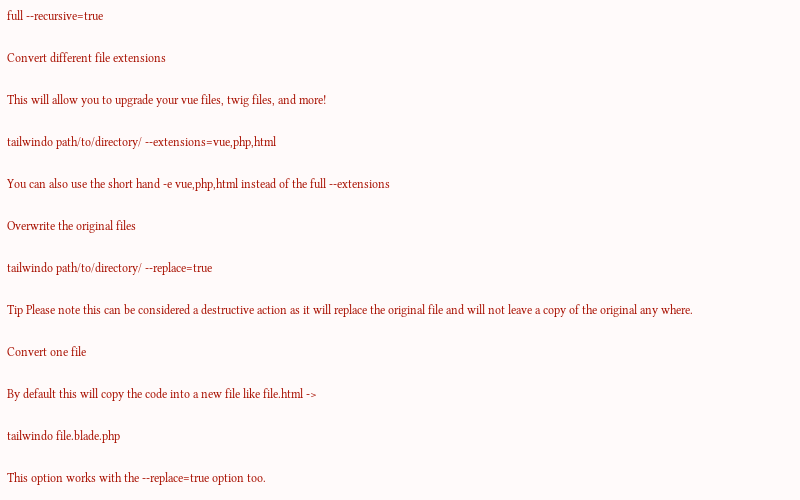full --recursive=true

Convert different file extensions

This will allow you to upgrade your vue files, twig files, and more!

tailwindo path/to/directory/ --extensions=vue,php,html

You can also use the short hand -e vue,php,html instead of the full --extensions

Overwrite the original files

tailwindo path/to/directory/ --replace=true

Tip Please note this can be considered a destructive action as it will replace the original file and will not leave a copy of the original any where.

Convert one file

By default this will copy the code into a new file like file.html ->

tailwindo file.blade.php

This option works with the --replace=true option too.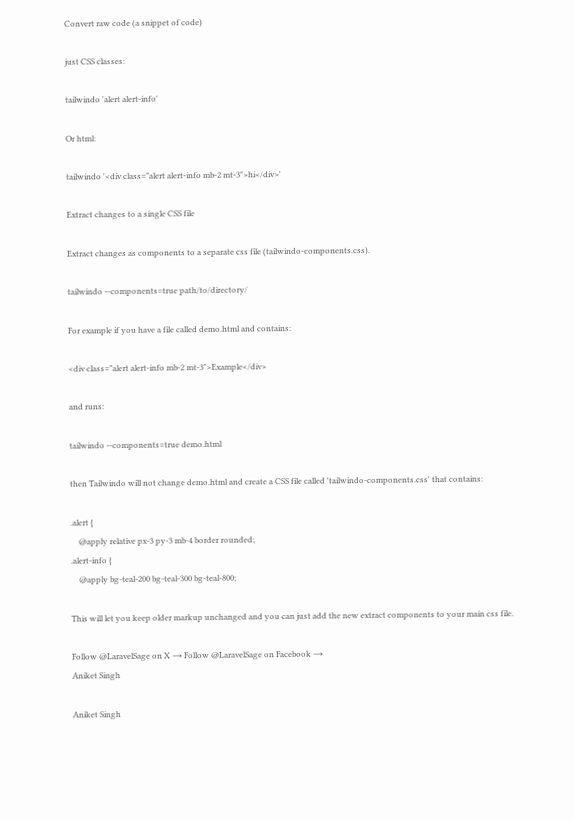Convert raw code (a snippet of code)

just CSS classes:

tailwindo 'alert alert-info'

Or html:

tailwindo '<div class="alert alert-info mb-2 mt-3">hi</div>'

Extract changes to a single CSS file

Extract changes as components to a separate css file (tailwindo-components.css).

tailwindo --components=true path/to/directory/

For example if you have a file called demo.html and contains:

<div class="alert alert-info mb-2 mt-3">Example</div>

and runs:

tailwindo --components=true demo.html

then Tailwindo will not change demo.html and create a CSS file called 'tailwindo-components.css' that contains:

.alert {
    @apply relative px-3 py-3 mb-4 border rounded;
.alert-info {
    @apply bg-teal-200 bg-teal-300 bg-teal-800;

This will let you keep older markup unchanged and you can just add the new extract components to your main css file.

Follow @LaravelSage on X → Follow @LaravelSage on Facebook →
Aniket Singh

Aniket Singh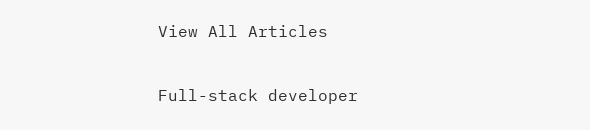View All Articles

Full-stack developer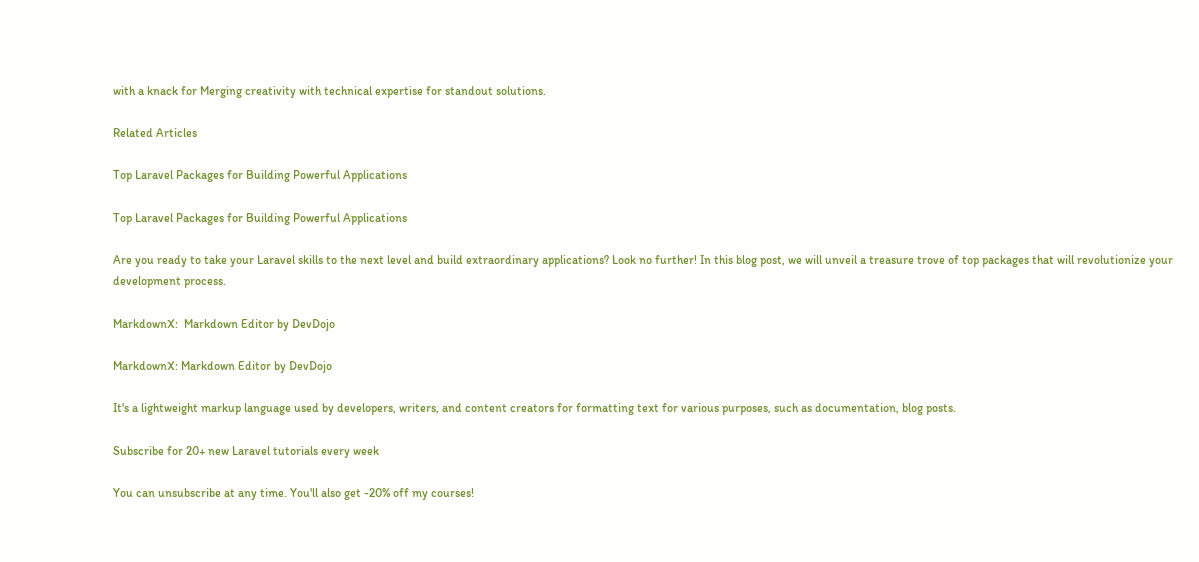with a knack for Merging creativity with technical expertise for standout solutions.

Related Articles

Top Laravel Packages for Building Powerful Applications

Top Laravel Packages for Building Powerful Applications

Are you ready to take your Laravel skills to the next level and build extraordinary applications? Look no further! In this blog post, we will unveil a treasure trove of top packages that will revolutionize your development process.

MarkdownX:  Markdown Editor by DevDojo

MarkdownX: Markdown Editor by DevDojo

It's a lightweight markup language used by developers, writers, and content creators for formatting text for various purposes, such as documentation, blog posts.

Subscribe for 20+ new Laravel tutorials every week

You can unsubscribe at any time. You'll also get -20% off my courses!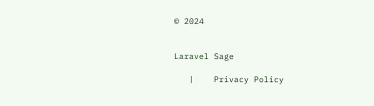© 2024


Laravel Sage

   |    Privacy Policy